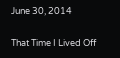June 30, 2014

That Time I Lived Off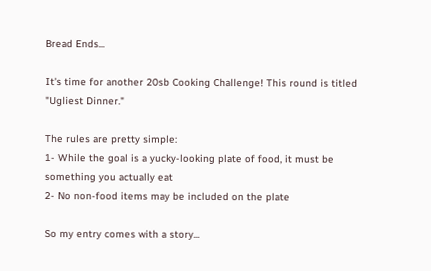Bread Ends...

It's time for another 20sb Cooking Challenge! This round is titled "Ugliest Dinner."

The rules are pretty simple:
1- While the goal is a yucky-looking plate of food, it must be something you actually eat
2- No non-food items may be included on the plate

So my entry comes with a story...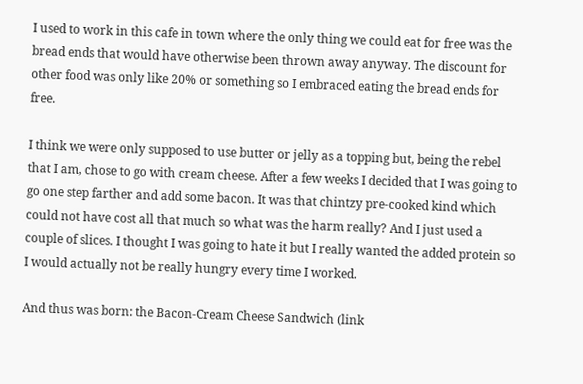I used to work in this cafe in town where the only thing we could eat for free was the bread ends that would have otherwise been thrown away anyway. The discount for other food was only like 20% or something so I embraced eating the bread ends for free.

I think we were only supposed to use butter or jelly as a topping but, being the rebel that I am, chose to go with cream cheese. After a few weeks I decided that I was going to go one step farther and add some bacon. It was that chintzy pre-cooked kind which could not have cost all that much so what was the harm really? And I just used a couple of slices. I thought I was going to hate it but I really wanted the added protein so I would actually not be really hungry every time I worked.

And thus was born: the Bacon-Cream Cheese Sandwich (link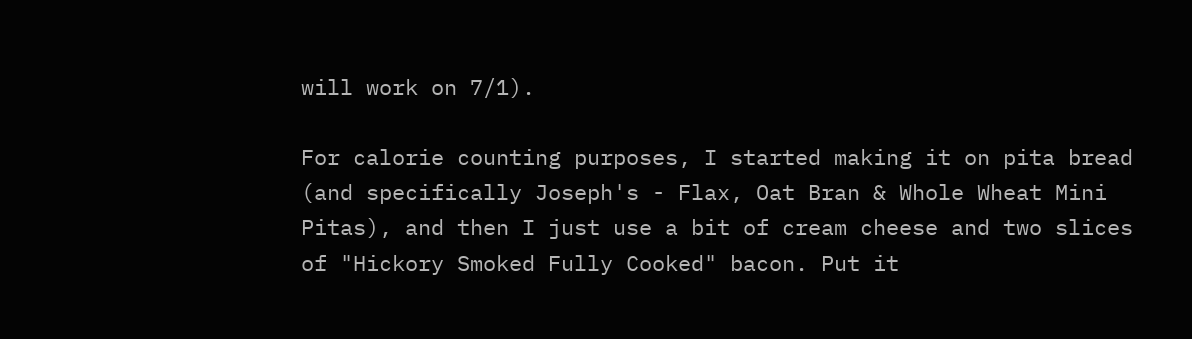will work on 7/1).

For calorie counting purposes, I started making it on pita bread (and specifically Joseph's - Flax, Oat Bran & Whole Wheat Mini Pitas), and then I just use a bit of cream cheese and two slices of "Hickory Smoked Fully Cooked" bacon. Put it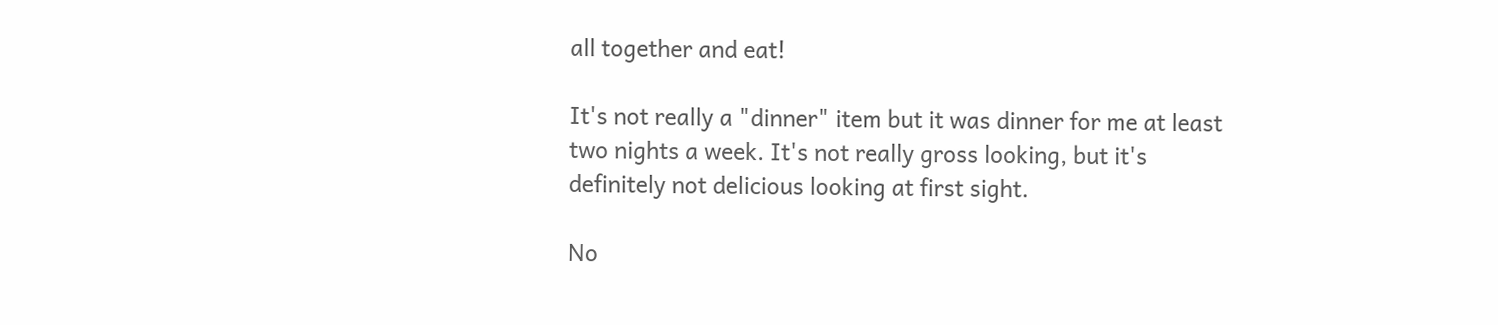all together and eat!

It's not really a "dinner" item but it was dinner for me at least two nights a week. It's not really gross looking, but it's definitely not delicious looking at first sight.

No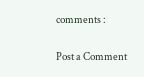comments :

Post a Comment